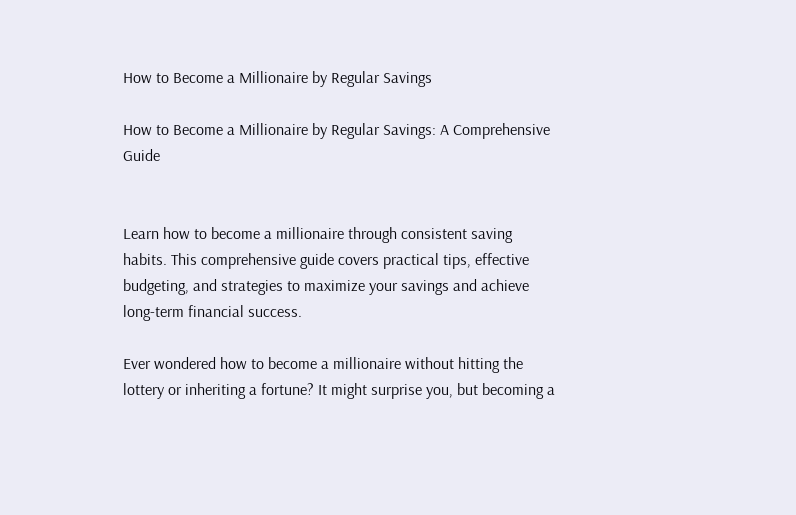How to Become a Millionaire by Regular Savings

How to Become a Millionaire by Regular Savings: A Comprehensive Guide


Learn how to become a millionaire through consistent saving habits. This comprehensive guide covers practical tips, effective budgeting, and strategies to maximize your savings and achieve long-term financial success.

Ever wondered how to become a millionaire without hitting the lottery or inheriting a fortune? It might surprise you, but becoming a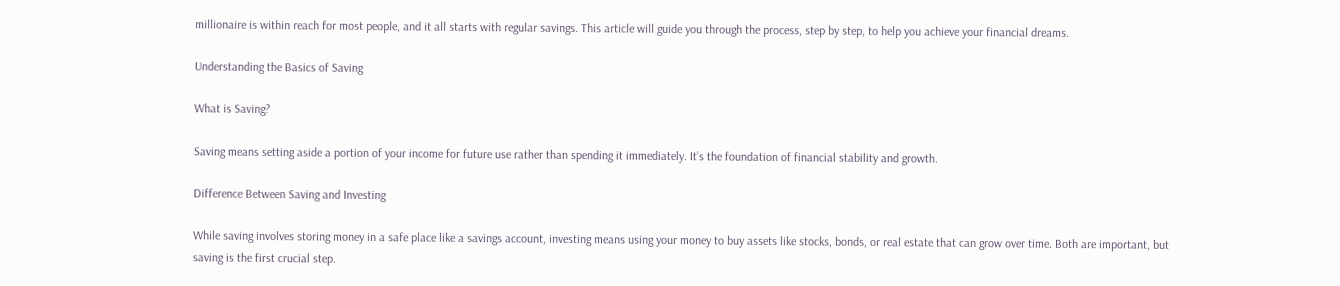millionaire is within reach for most people, and it all starts with regular savings. This article will guide you through the process, step by step, to help you achieve your financial dreams.

Understanding the Basics of Saving

What is Saving?

Saving means setting aside a portion of your income for future use rather than spending it immediately. It’s the foundation of financial stability and growth.

Difference Between Saving and Investing

While saving involves storing money in a safe place like a savings account, investing means using your money to buy assets like stocks, bonds, or real estate that can grow over time. Both are important, but saving is the first crucial step.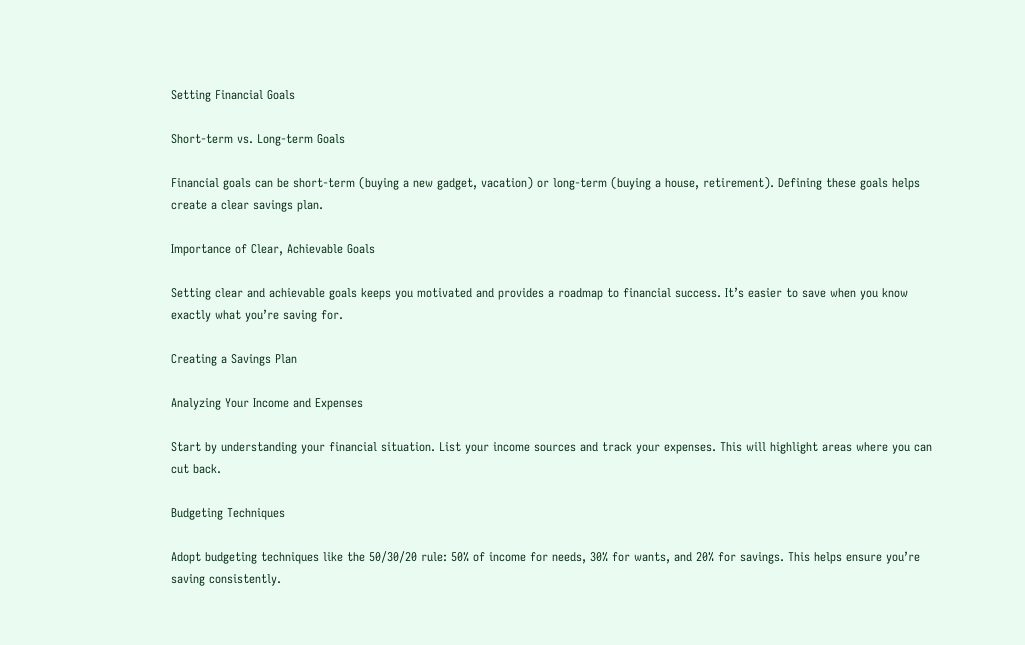Setting Financial Goals

Short-term vs. Long-term Goals

Financial goals can be short-term (buying a new gadget, vacation) or long-term (buying a house, retirement). Defining these goals helps create a clear savings plan.

Importance of Clear, Achievable Goals

Setting clear and achievable goals keeps you motivated and provides a roadmap to financial success. It’s easier to save when you know exactly what you’re saving for.

Creating a Savings Plan

Analyzing Your Income and Expenses

Start by understanding your financial situation. List your income sources and track your expenses. This will highlight areas where you can cut back.

Budgeting Techniques

Adopt budgeting techniques like the 50/30/20 rule: 50% of income for needs, 30% for wants, and 20% for savings. This helps ensure you’re saving consistently.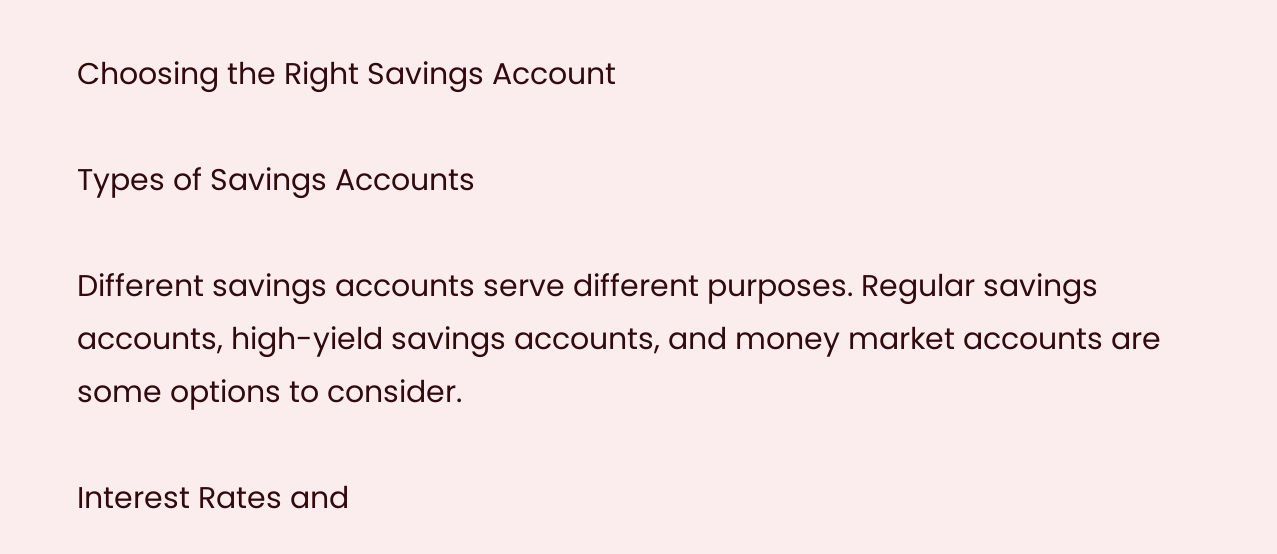Choosing the Right Savings Account

Types of Savings Accounts

Different savings accounts serve different purposes. Regular savings accounts, high-yield savings accounts, and money market accounts are some options to consider.

Interest Rates and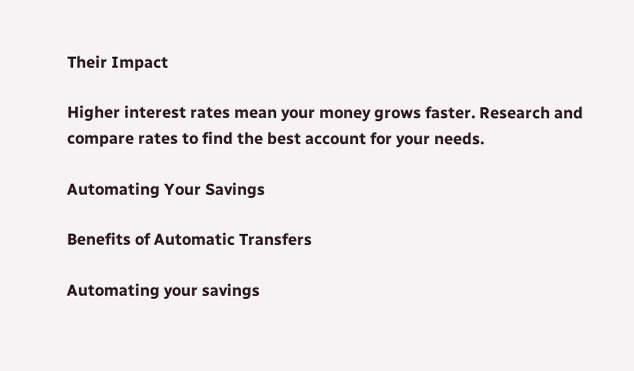Their Impact

Higher interest rates mean your money grows faster. Research and compare rates to find the best account for your needs.

Automating Your Savings

Benefits of Automatic Transfers

Automating your savings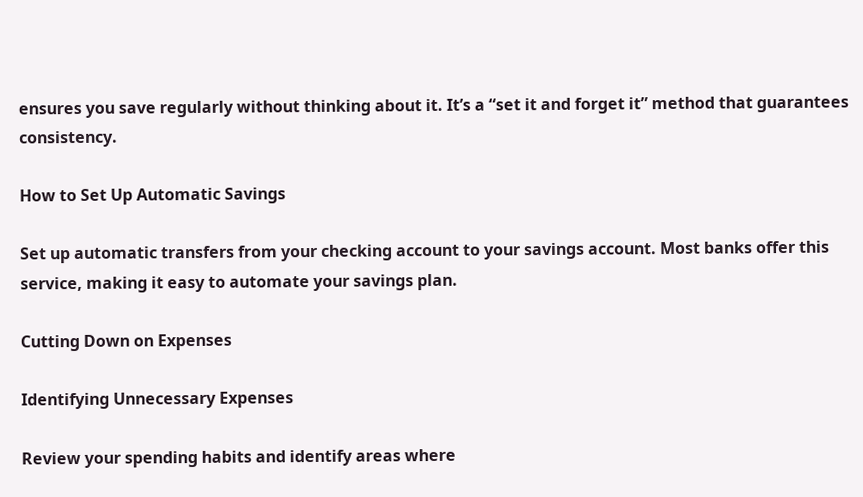ensures you save regularly without thinking about it. It’s a “set it and forget it” method that guarantees consistency.

How to Set Up Automatic Savings

Set up automatic transfers from your checking account to your savings account. Most banks offer this service, making it easy to automate your savings plan.

Cutting Down on Expenses

Identifying Unnecessary Expenses

Review your spending habits and identify areas where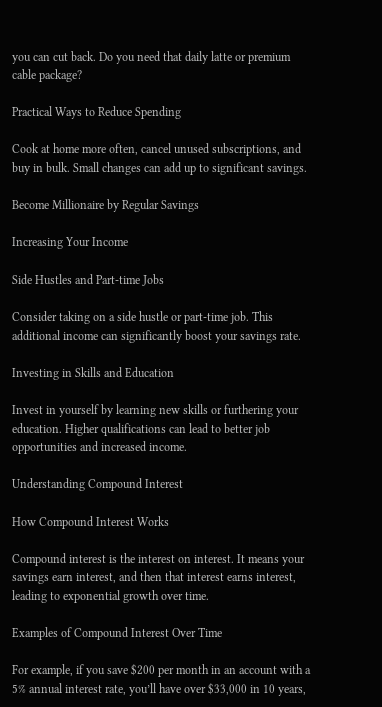you can cut back. Do you need that daily latte or premium cable package?

Practical Ways to Reduce Spending

Cook at home more often, cancel unused subscriptions, and buy in bulk. Small changes can add up to significant savings.

Become Millionaire by Regular Savings

Increasing Your Income

Side Hustles and Part-time Jobs

Consider taking on a side hustle or part-time job. This additional income can significantly boost your savings rate.

Investing in Skills and Education

Invest in yourself by learning new skills or furthering your education. Higher qualifications can lead to better job opportunities and increased income.

Understanding Compound Interest

How Compound Interest Works

Compound interest is the interest on interest. It means your savings earn interest, and then that interest earns interest, leading to exponential growth over time.

Examples of Compound Interest Over Time

For example, if you save $200 per month in an account with a 5% annual interest rate, you’ll have over $33,000 in 10 years,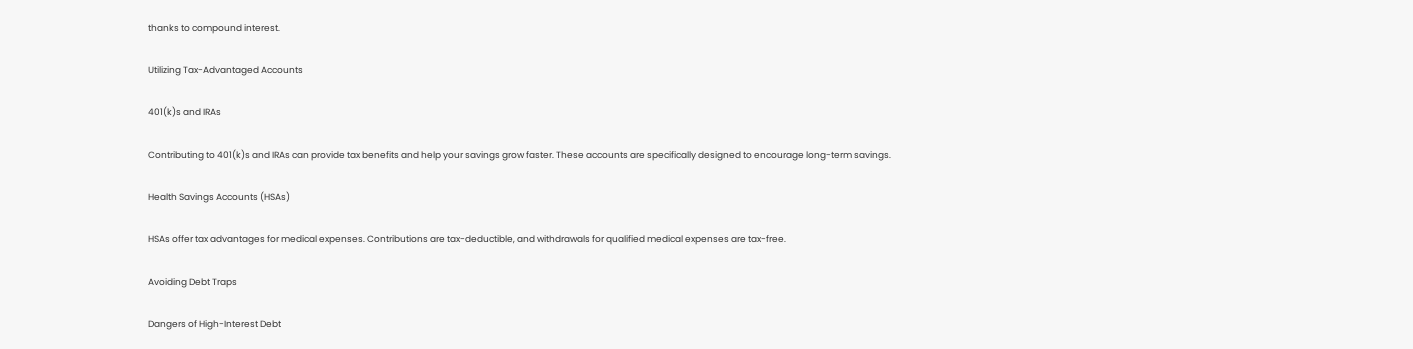thanks to compound interest.

Utilizing Tax-Advantaged Accounts

401(k)s and IRAs

Contributing to 401(k)s and IRAs can provide tax benefits and help your savings grow faster. These accounts are specifically designed to encourage long-term savings.

Health Savings Accounts (HSAs)

HSAs offer tax advantages for medical expenses. Contributions are tax-deductible, and withdrawals for qualified medical expenses are tax-free.

Avoiding Debt Traps

Dangers of High-Interest Debt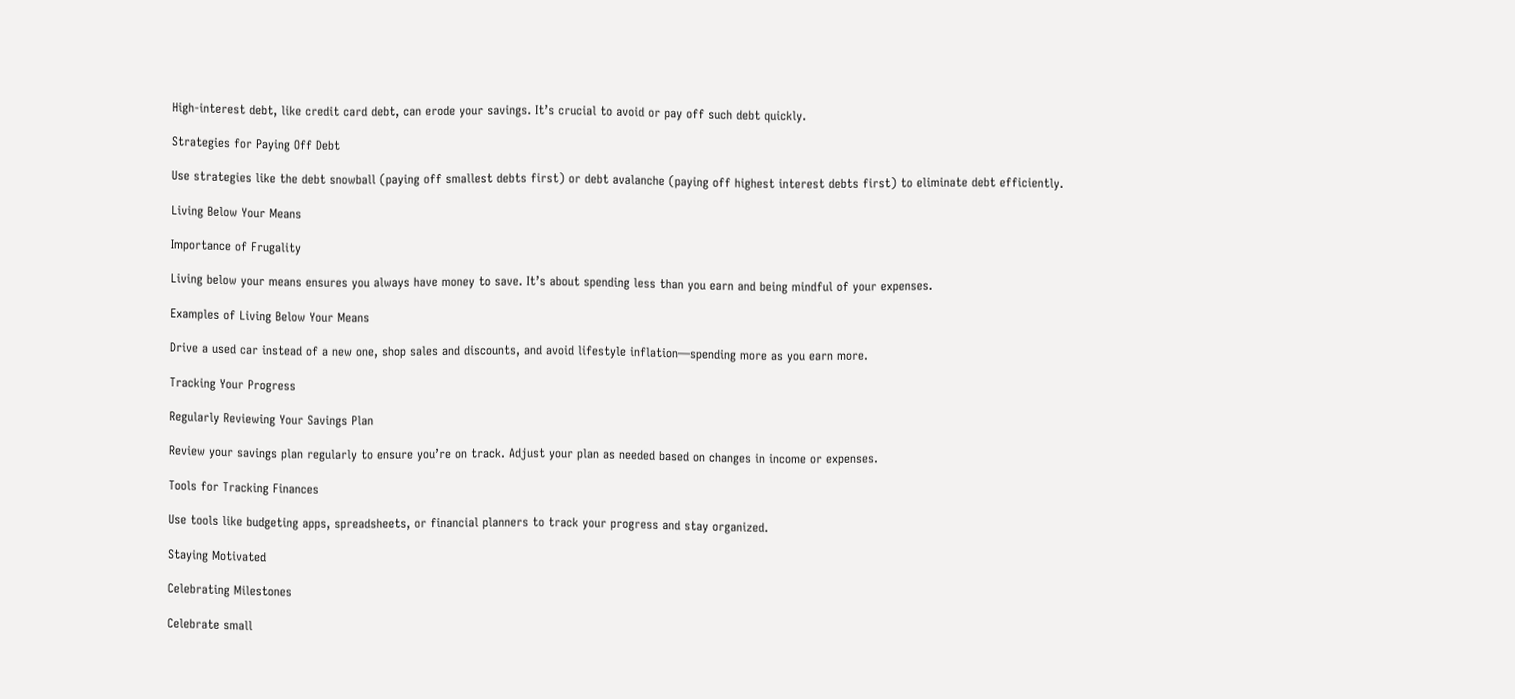High-interest debt, like credit card debt, can erode your savings. It’s crucial to avoid or pay off such debt quickly.

Strategies for Paying Off Debt

Use strategies like the debt snowball (paying off smallest debts first) or debt avalanche (paying off highest interest debts first) to eliminate debt efficiently.

Living Below Your Means

Importance of Frugality

Living below your means ensures you always have money to save. It’s about spending less than you earn and being mindful of your expenses.

Examples of Living Below Your Means

Drive a used car instead of a new one, shop sales and discounts, and avoid lifestyle inflation—spending more as you earn more.

Tracking Your Progress

Regularly Reviewing Your Savings Plan

Review your savings plan regularly to ensure you’re on track. Adjust your plan as needed based on changes in income or expenses.

Tools for Tracking Finances

Use tools like budgeting apps, spreadsheets, or financial planners to track your progress and stay organized.

Staying Motivated

Celebrating Milestones

Celebrate small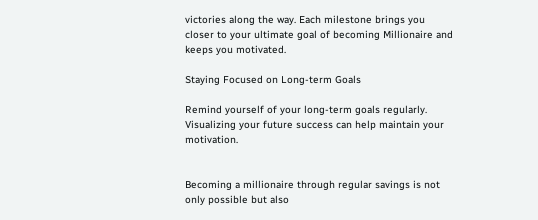victories along the way. Each milestone brings you closer to your ultimate goal of becoming Millionaire and keeps you motivated.

Staying Focused on Long-term Goals

Remind yourself of your long-term goals regularly. Visualizing your future success can help maintain your motivation.


Becoming a millionaire through regular savings is not only possible but also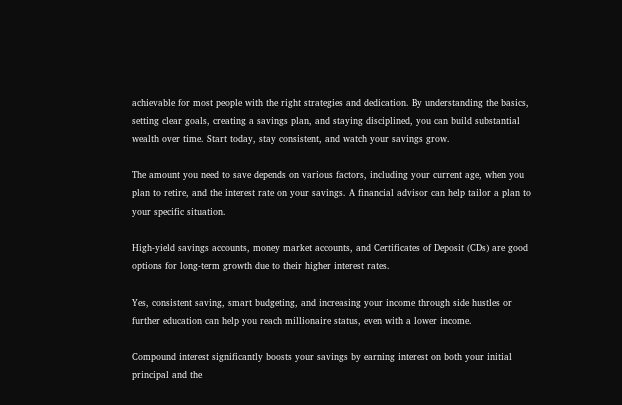achievable for most people with the right strategies and dedication. By understanding the basics, setting clear goals, creating a savings plan, and staying disciplined, you can build substantial wealth over time. Start today, stay consistent, and watch your savings grow.

The amount you need to save depends on various factors, including your current age, when you plan to retire, and the interest rate on your savings. A financial advisor can help tailor a plan to your specific situation.

High-yield savings accounts, money market accounts, and Certificates of Deposit (CDs) are good options for long-term growth due to their higher interest rates.

Yes, consistent saving, smart budgeting, and increasing your income through side hustles or further education can help you reach millionaire status, even with a lower income.

Compound interest significantly boosts your savings by earning interest on both your initial principal and the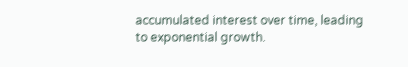accumulated interest over time, leading to exponential growth.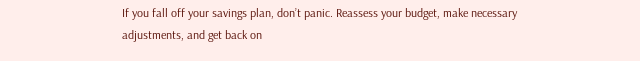If you fall off your savings plan, don’t panic. Reassess your budget, make necessary adjustments, and get back on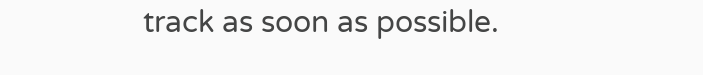track as soon as possible.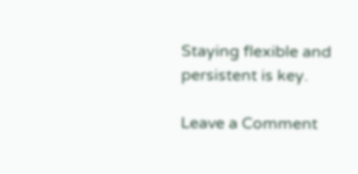Staying flexible and persistent is key.

Leave a Comment